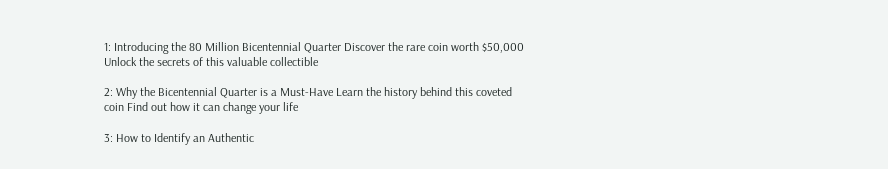1: Introducing the 80 Million Bicentennial Quarter Discover the rare coin worth $50,000 Unlock the secrets of this valuable collectible

2: Why the Bicentennial Quarter is a Must-Have Learn the history behind this coveted coin Find out how it can change your life

3: How to Identify an Authentic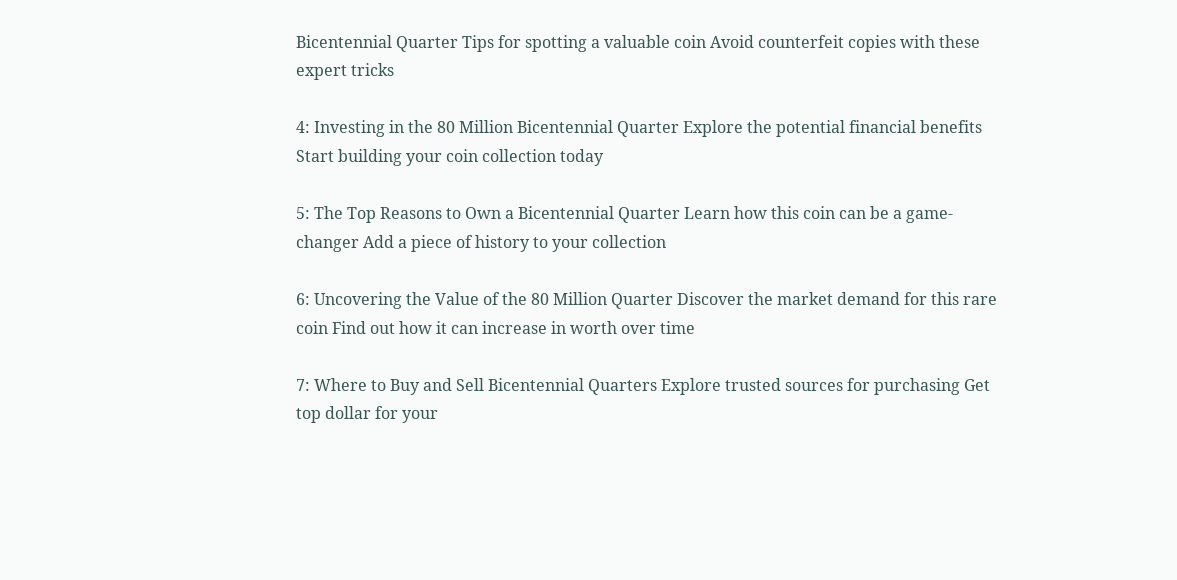Bicentennial Quarter Tips for spotting a valuable coin Avoid counterfeit copies with these expert tricks

4: Investing in the 80 Million Bicentennial Quarter Explore the potential financial benefits Start building your coin collection today

5: The Top Reasons to Own a Bicentennial Quarter Learn how this coin can be a game-changer Add a piece of history to your collection

6: Uncovering the Value of the 80 Million Quarter Discover the market demand for this rare coin Find out how it can increase in worth over time

7: Where to Buy and Sell Bicentennial Quarters Explore trusted sources for purchasing Get top dollar for your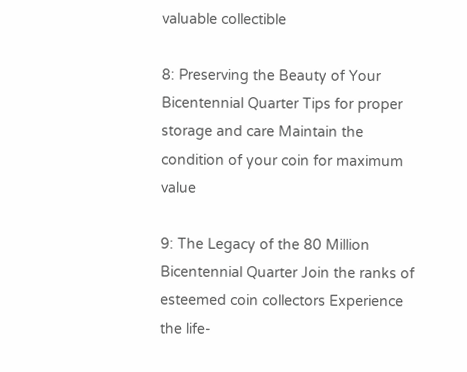valuable collectible

8: Preserving the Beauty of Your Bicentennial Quarter Tips for proper storage and care Maintain the condition of your coin for maximum value

9: The Legacy of the 80 Million Bicentennial Quarter Join the ranks of esteemed coin collectors Experience the life-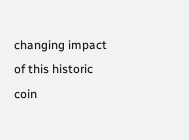changing impact of this historic coin